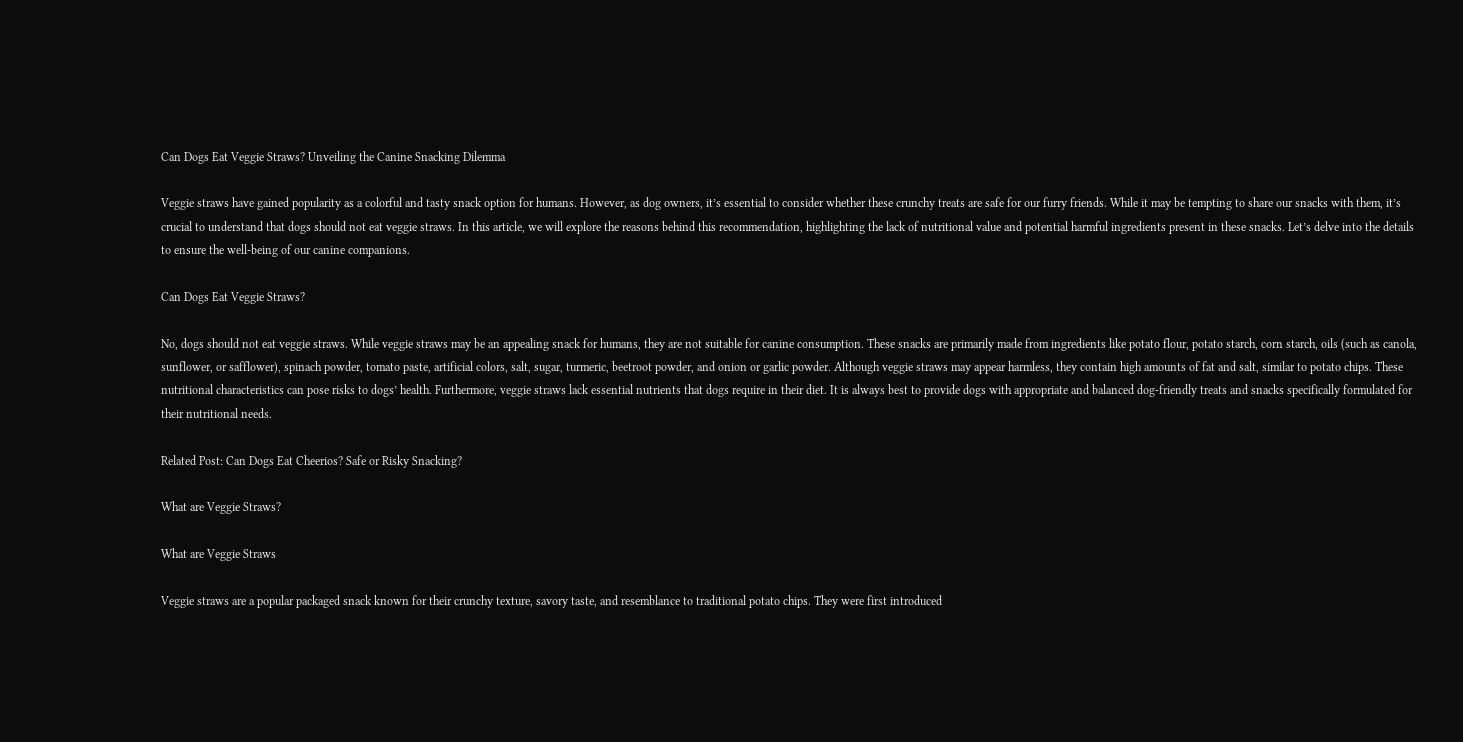Can Dogs Eat Veggie Straws? Unveiling the Canine Snacking Dilemma

Veggie straws have gained popularity as a colorful and tasty snack option for humans. However, as dog owners, it’s essential to consider whether these crunchy treats are safe for our furry friends. While it may be tempting to share our snacks with them, it’s crucial to understand that dogs should not eat veggie straws. In this article, we will explore the reasons behind this recommendation, highlighting the lack of nutritional value and potential harmful ingredients present in these snacks. Let’s delve into the details to ensure the well-being of our canine companions.

Can Dogs Eat Veggie Straws?

No, dogs should not eat veggie straws. While veggie straws may be an appealing snack for humans, they are not suitable for canine consumption. These snacks are primarily made from ingredients like potato flour, potato starch, corn starch, oils (such as canola, sunflower, or safflower), spinach powder, tomato paste, artificial colors, salt, sugar, turmeric, beetroot powder, and onion or garlic powder. Although veggie straws may appear harmless, they contain high amounts of fat and salt, similar to potato chips. These nutritional characteristics can pose risks to dogs’ health. Furthermore, veggie straws lack essential nutrients that dogs require in their diet. It is always best to provide dogs with appropriate and balanced dog-friendly treats and snacks specifically formulated for their nutritional needs.

Related Post: Can Dogs Eat Cheerios? Safe or Risky Snacking?

What are Veggie Straws?

What are Veggie Straws

Veggie straws are a popular packaged snack known for their crunchy texture, savory taste, and resemblance to traditional potato chips. They were first introduced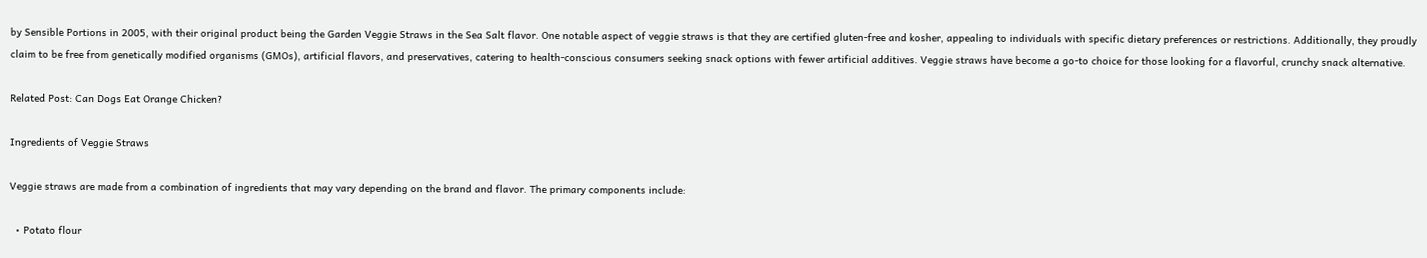by Sensible Portions in 2005, with their original product being the Garden Veggie Straws in the Sea Salt flavor. One notable aspect of veggie straws is that they are certified gluten-free and kosher, appealing to individuals with specific dietary preferences or restrictions. Additionally, they proudly claim to be free from genetically modified organisms (GMOs), artificial flavors, and preservatives, catering to health-conscious consumers seeking snack options with fewer artificial additives. Veggie straws have become a go-to choice for those looking for a flavorful, crunchy snack alternative.

Related Post: Can Dogs Eat Orange Chicken?

Ingredients of Veggie Straws

Veggie straws are made from a combination of ingredients that may vary depending on the brand and flavor. The primary components include:

  • Potato flour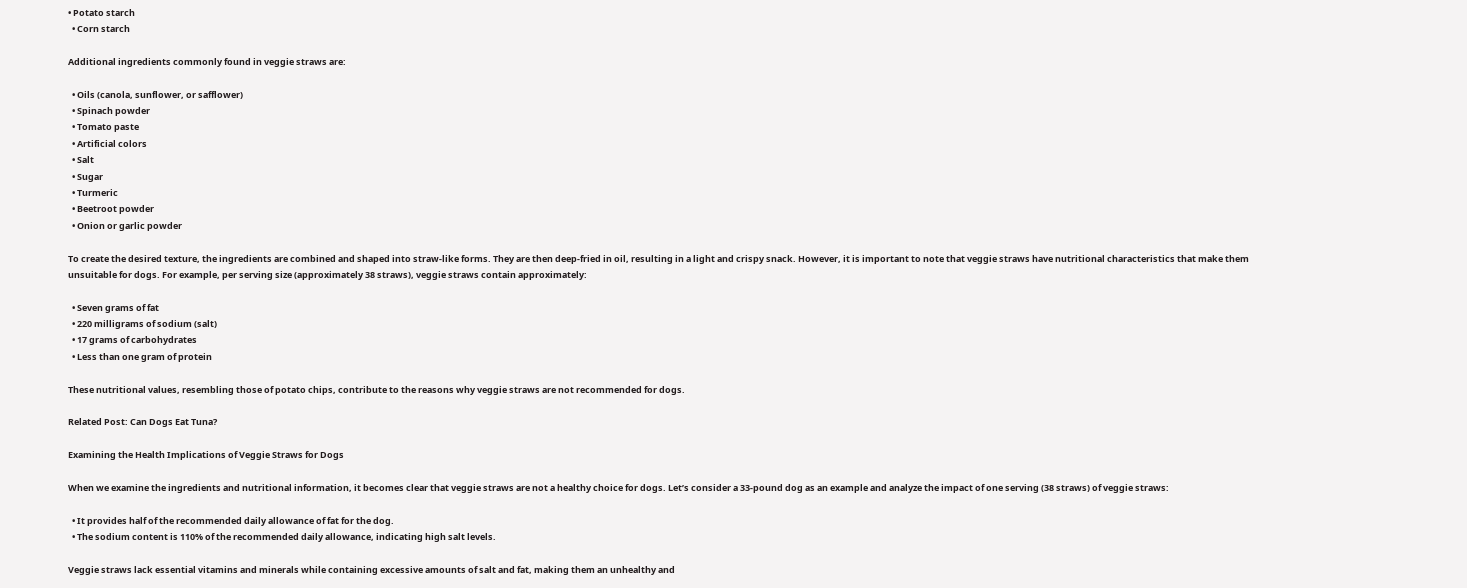• Potato starch
  • Corn starch

Additional ingredients commonly found in veggie straws are:

  • Oils (canola, sunflower, or safflower)
  • Spinach powder
  • Tomato paste
  • Artificial colors
  • Salt
  • Sugar
  • Turmeric
  • Beetroot powder
  • Onion or garlic powder

To create the desired texture, the ingredients are combined and shaped into straw-like forms. They are then deep-fried in oil, resulting in a light and crispy snack. However, it is important to note that veggie straws have nutritional characteristics that make them unsuitable for dogs. For example, per serving size (approximately 38 straws), veggie straws contain approximately:

  • Seven grams of fat
  • 220 milligrams of sodium (salt)
  • 17 grams of carbohydrates
  • Less than one gram of protein

These nutritional values, resembling those of potato chips, contribute to the reasons why veggie straws are not recommended for dogs.

Related Post: Can Dogs Eat Tuna?

Examining the Health Implications of Veggie Straws for Dogs

When we examine the ingredients and nutritional information, it becomes clear that veggie straws are not a healthy choice for dogs. Let’s consider a 33-pound dog as an example and analyze the impact of one serving (38 straws) of veggie straws:

  • It provides half of the recommended daily allowance of fat for the dog.
  • The sodium content is 110% of the recommended daily allowance, indicating high salt levels.

Veggie straws lack essential vitamins and minerals while containing excessive amounts of salt and fat, making them an unhealthy and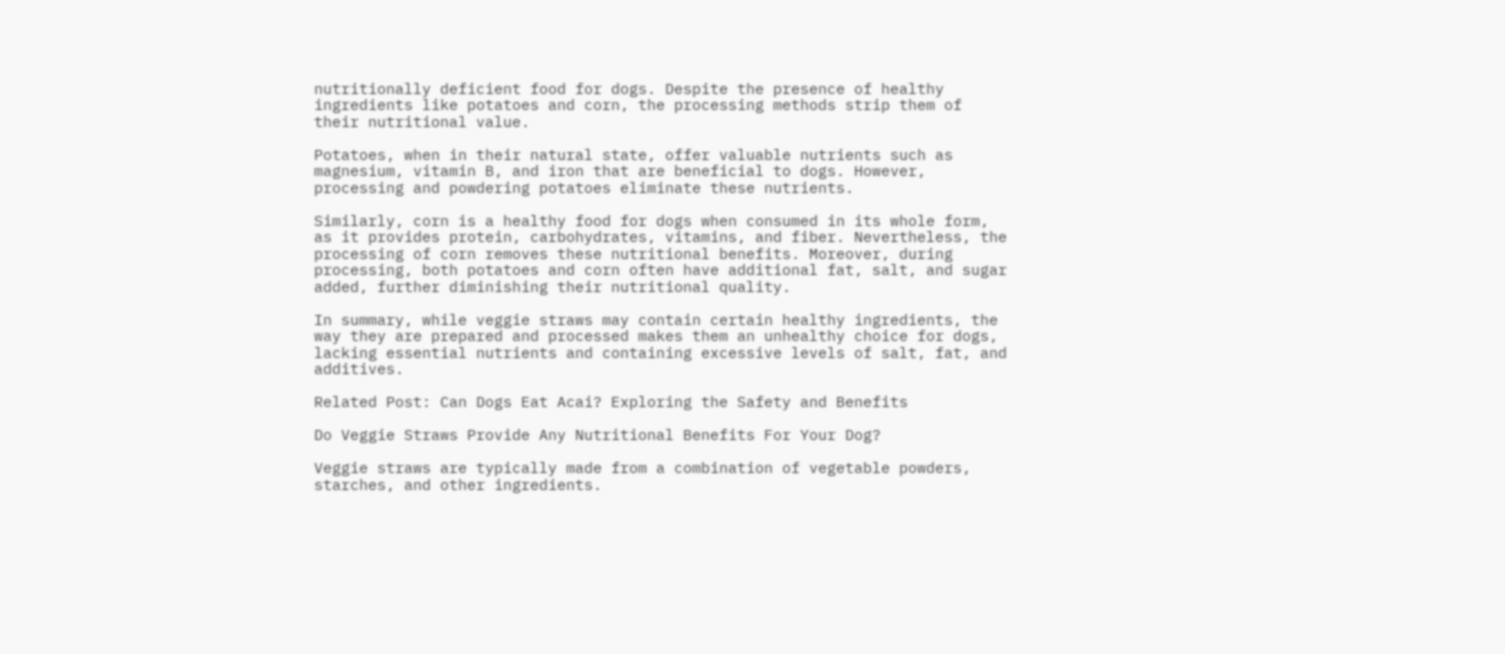nutritionally deficient food for dogs. Despite the presence of healthy ingredients like potatoes and corn, the processing methods strip them of their nutritional value.

Potatoes, when in their natural state, offer valuable nutrients such as magnesium, vitamin B, and iron that are beneficial to dogs. However, processing and powdering potatoes eliminate these nutrients.

Similarly, corn is a healthy food for dogs when consumed in its whole form, as it provides protein, carbohydrates, vitamins, and fiber. Nevertheless, the processing of corn removes these nutritional benefits. Moreover, during processing, both potatoes and corn often have additional fat, salt, and sugar added, further diminishing their nutritional quality.

In summary, while veggie straws may contain certain healthy ingredients, the way they are prepared and processed makes them an unhealthy choice for dogs, lacking essential nutrients and containing excessive levels of salt, fat, and additives.

Related Post: Can Dogs Eat Acai? Exploring the Safety and Benefits

Do Veggie Straws Provide Any Nutritional Benefits For Your Dog?

Veggie straws are typically made from a combination of vegetable powders, starches, and other ingredients.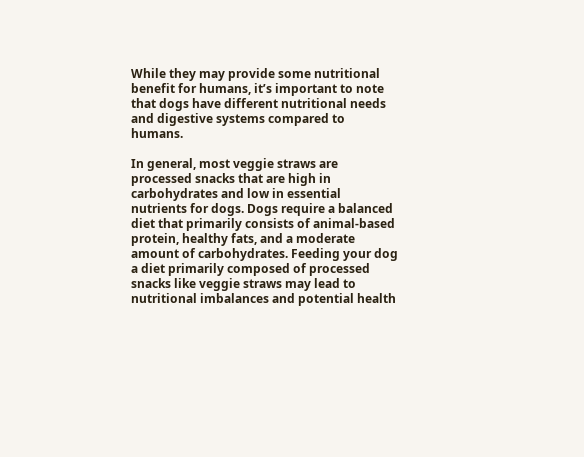While they may provide some nutritional benefit for humans, it’s important to note that dogs have different nutritional needs and digestive systems compared to humans.

In general, most veggie straws are processed snacks that are high in carbohydrates and low in essential nutrients for dogs. Dogs require a balanced diet that primarily consists of animal-based protein, healthy fats, and a moderate amount of carbohydrates. Feeding your dog a diet primarily composed of processed snacks like veggie straws may lead to nutritional imbalances and potential health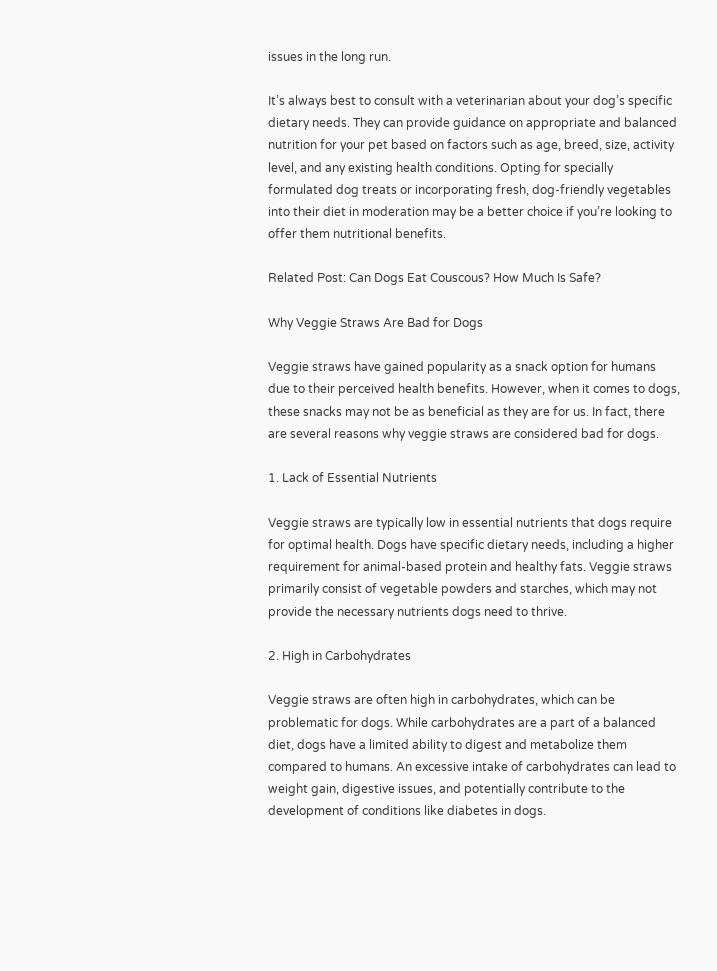issues in the long run.

It’s always best to consult with a veterinarian about your dog’s specific dietary needs. They can provide guidance on appropriate and balanced nutrition for your pet based on factors such as age, breed, size, activity level, and any existing health conditions. Opting for specially formulated dog treats or incorporating fresh, dog-friendly vegetables into their diet in moderation may be a better choice if you’re looking to offer them nutritional benefits.

Related Post: Can Dogs Eat Couscous? How Much Is Safe?

Why Veggie Straws Are Bad for Dogs

Veggie straws have gained popularity as a snack option for humans due to their perceived health benefits. However, when it comes to dogs, these snacks may not be as beneficial as they are for us. In fact, there are several reasons why veggie straws are considered bad for dogs.

1. Lack of Essential Nutrients

Veggie straws are typically low in essential nutrients that dogs require for optimal health. Dogs have specific dietary needs, including a higher requirement for animal-based protein and healthy fats. Veggie straws primarily consist of vegetable powders and starches, which may not provide the necessary nutrients dogs need to thrive.

2. High in Carbohydrates

Veggie straws are often high in carbohydrates, which can be problematic for dogs. While carbohydrates are a part of a balanced diet, dogs have a limited ability to digest and metabolize them compared to humans. An excessive intake of carbohydrates can lead to weight gain, digestive issues, and potentially contribute to the development of conditions like diabetes in dogs.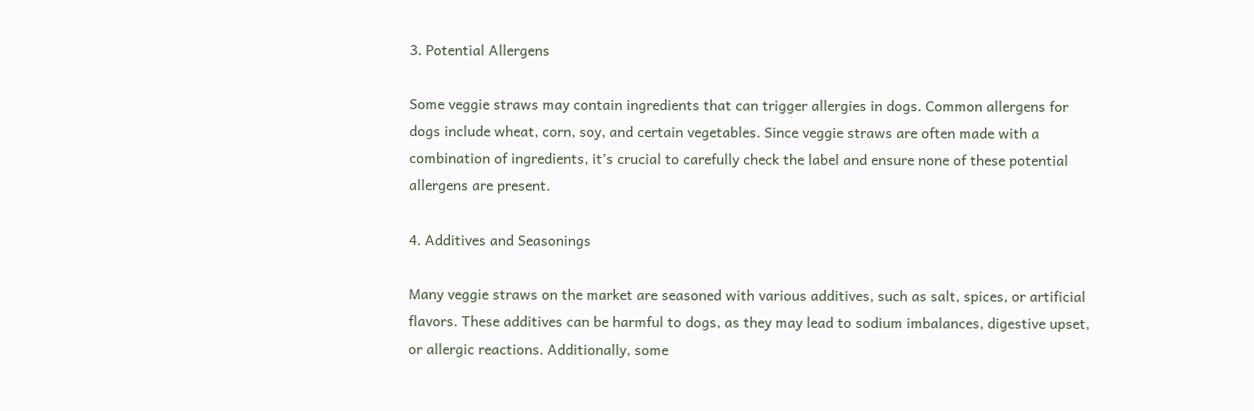3. Potential Allergens

Some veggie straws may contain ingredients that can trigger allergies in dogs. Common allergens for dogs include wheat, corn, soy, and certain vegetables. Since veggie straws are often made with a combination of ingredients, it’s crucial to carefully check the label and ensure none of these potential allergens are present.

4. Additives and Seasonings

Many veggie straws on the market are seasoned with various additives, such as salt, spices, or artificial flavors. These additives can be harmful to dogs, as they may lead to sodium imbalances, digestive upset, or allergic reactions. Additionally, some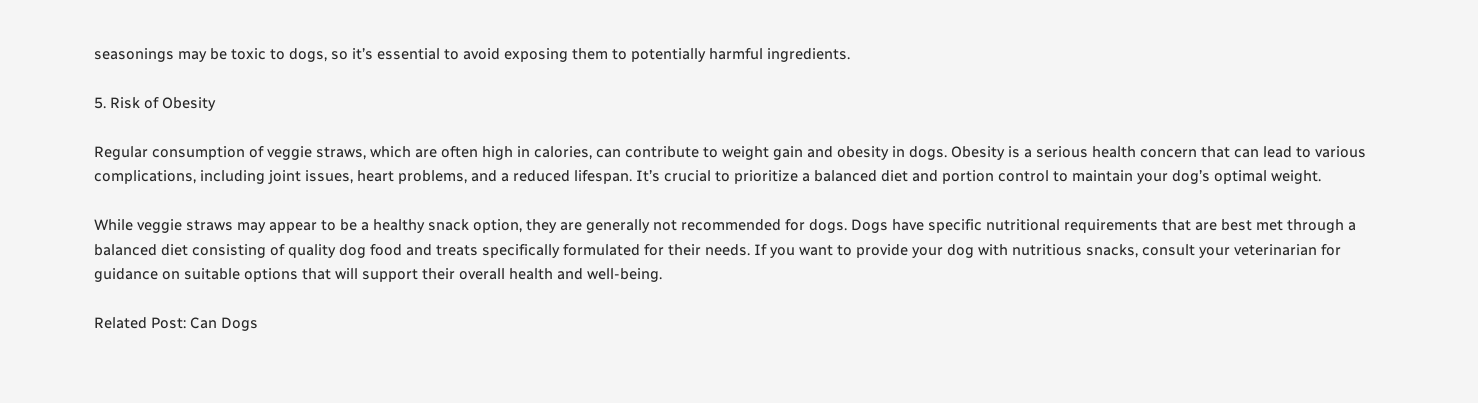seasonings may be toxic to dogs, so it’s essential to avoid exposing them to potentially harmful ingredients.

5. Risk of Obesity

Regular consumption of veggie straws, which are often high in calories, can contribute to weight gain and obesity in dogs. Obesity is a serious health concern that can lead to various complications, including joint issues, heart problems, and a reduced lifespan. It’s crucial to prioritize a balanced diet and portion control to maintain your dog’s optimal weight.

While veggie straws may appear to be a healthy snack option, they are generally not recommended for dogs. Dogs have specific nutritional requirements that are best met through a balanced diet consisting of quality dog food and treats specifically formulated for their needs. If you want to provide your dog with nutritious snacks, consult your veterinarian for guidance on suitable options that will support their overall health and well-being.

Related Post: Can Dogs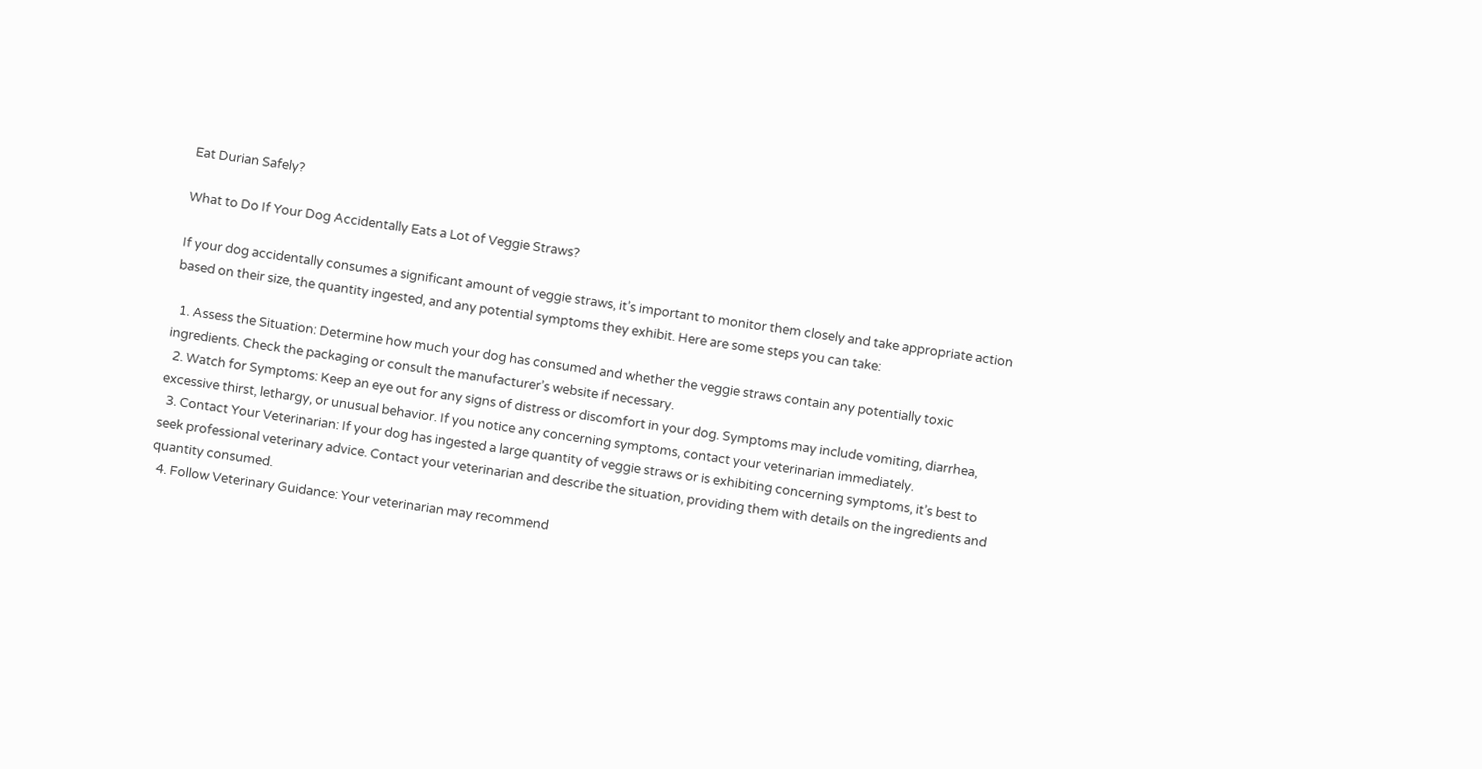Eat Durian Safely?

What to Do If Your Dog Accidentally Eats a Lot of Veggie Straws?

If your dog accidentally consumes a significant amount of veggie straws, it’s important to monitor them closely and take appropriate action based on their size, the quantity ingested, and any potential symptoms they exhibit. Here are some steps you can take:

  1. Assess the Situation: Determine how much your dog has consumed and whether the veggie straws contain any potentially toxic ingredients. Check the packaging or consult the manufacturer’s website if necessary.
  2. Watch for Symptoms: Keep an eye out for any signs of distress or discomfort in your dog. Symptoms may include vomiting, diarrhea, excessive thirst, lethargy, or unusual behavior. If you notice any concerning symptoms, contact your veterinarian immediately.
  3. Contact Your Veterinarian: If your dog has ingested a large quantity of veggie straws or is exhibiting concerning symptoms, it’s best to seek professional veterinary advice. Contact your veterinarian and describe the situation, providing them with details on the ingredients and quantity consumed.
  4. Follow Veterinary Guidance: Your veterinarian may recommend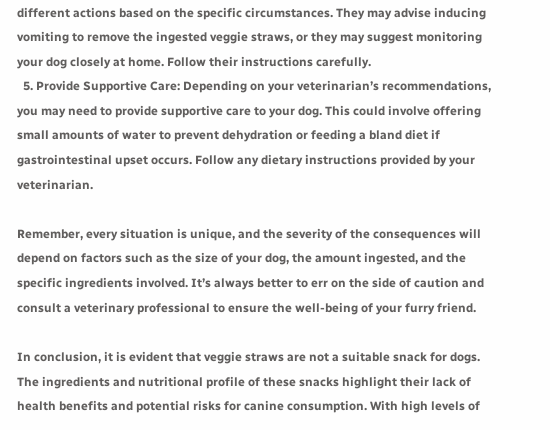different actions based on the specific circumstances. They may advise inducing vomiting to remove the ingested veggie straws, or they may suggest monitoring your dog closely at home. Follow their instructions carefully.
  5. Provide Supportive Care: Depending on your veterinarian’s recommendations, you may need to provide supportive care to your dog. This could involve offering small amounts of water to prevent dehydration or feeding a bland diet if gastrointestinal upset occurs. Follow any dietary instructions provided by your veterinarian.

Remember, every situation is unique, and the severity of the consequences will depend on factors such as the size of your dog, the amount ingested, and the specific ingredients involved. It’s always better to err on the side of caution and consult a veterinary professional to ensure the well-being of your furry friend.

In conclusion, it is evident that veggie straws are not a suitable snack for dogs. The ingredients and nutritional profile of these snacks highlight their lack of health benefits and potential risks for canine consumption. With high levels of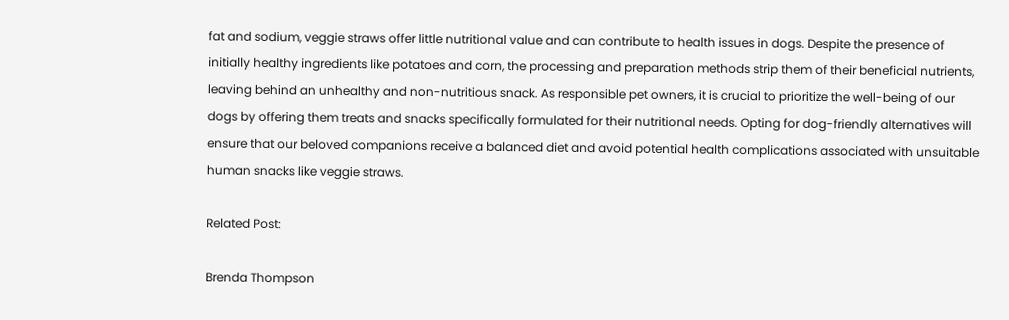fat and sodium, veggie straws offer little nutritional value and can contribute to health issues in dogs. Despite the presence of initially healthy ingredients like potatoes and corn, the processing and preparation methods strip them of their beneficial nutrients, leaving behind an unhealthy and non-nutritious snack. As responsible pet owners, it is crucial to prioritize the well-being of our dogs by offering them treats and snacks specifically formulated for their nutritional needs. Opting for dog-friendly alternatives will ensure that our beloved companions receive a balanced diet and avoid potential health complications associated with unsuitable human snacks like veggie straws.

Related Post:

Brenda Thompson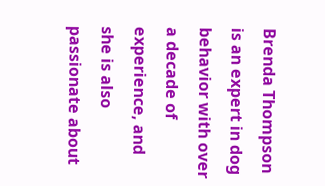Brenda Thompson is an expert in dog behavior with over a decade of experience, and she is also passionate about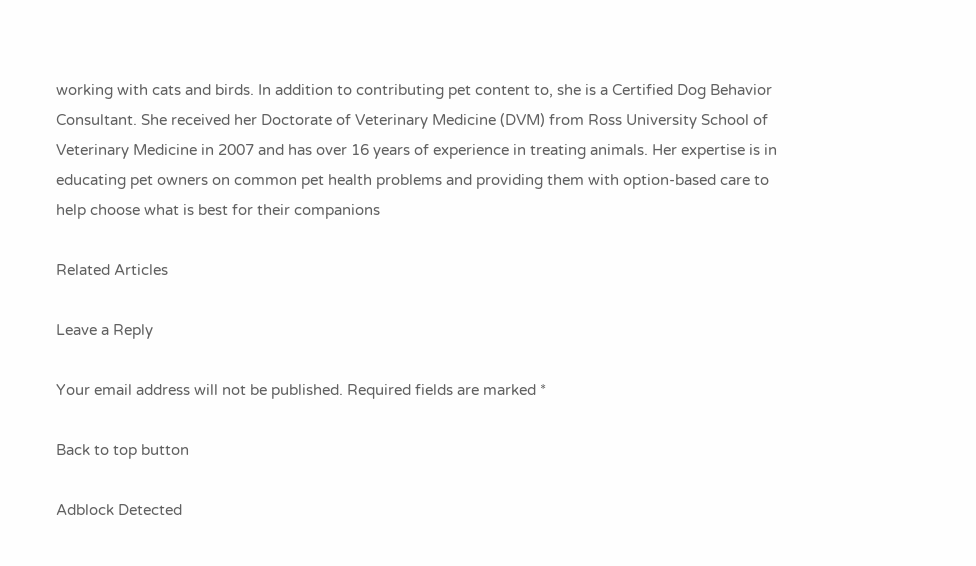working with cats and birds. In addition to contributing pet content to, she is a Certified Dog Behavior Consultant. She received her Doctorate of Veterinary Medicine (DVM) from Ross University School of Veterinary Medicine in 2007 and has over 16 years of experience in treating animals. Her expertise is in educating pet owners on common pet health problems and providing them with option-based care to help choose what is best for their companions

Related Articles

Leave a Reply

Your email address will not be published. Required fields are marked *

Back to top button

Adblock Detected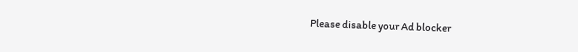Please disable your Ad blocker